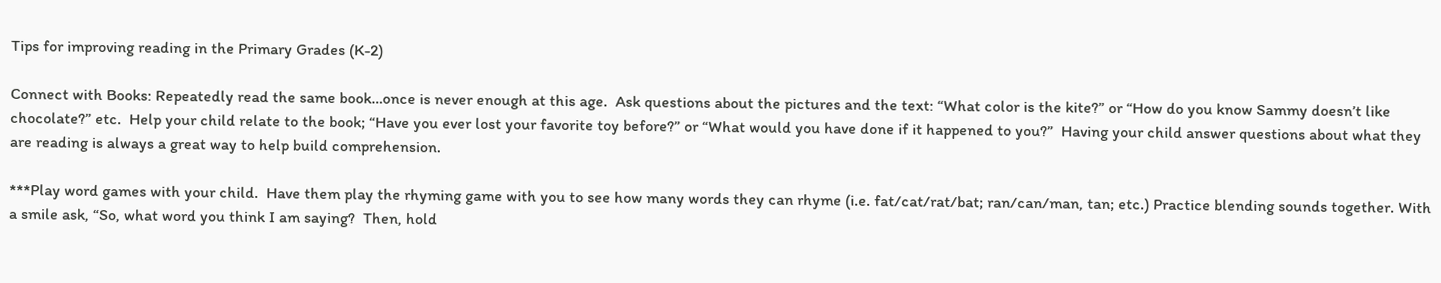Tips for improving reading in the Primary Grades (K-2)

Connect with Books: Repeatedly read the same book…once is never enough at this age.  Ask questions about the pictures and the text: “What color is the kite?” or “How do you know Sammy doesn’t like chocolate?” etc.  Help your child relate to the book; “Have you ever lost your favorite toy before?” or “What would you have done if it happened to you?”  Having your child answer questions about what they are reading is always a great way to help build comprehension.

***Play word games with your child.  Have them play the rhyming game with you to see how many words they can rhyme (i.e. fat/cat/rat/bat; ran/can/man, tan; etc.) Practice blending sounds together. With a smile ask, “So, what word you think I am saying?  Then, hold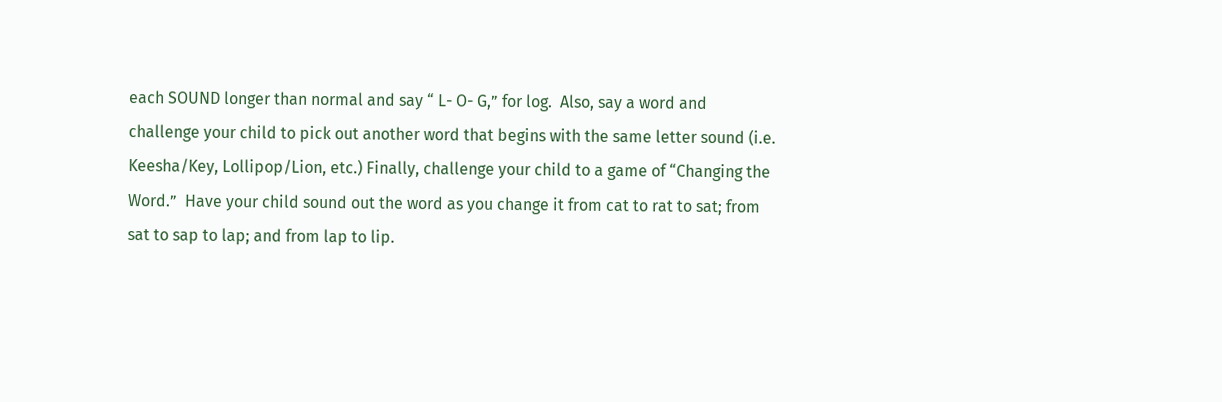each SOUND longer than normal and say “ L- O- G,” for log.  Also, say a word and challenge your child to pick out another word that begins with the same letter sound (i.e. Keesha/Key, Lollipop/Lion, etc.) Finally, challenge your child to a game of “Changing the Word.”  Have your child sound out the word as you change it from cat to rat to sat; from sat to sap to lap; and from lap to lip.